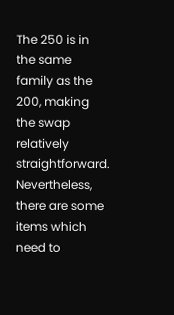The 250 is in the same family as the 200, making the swap relatively straightforward. Nevertheless, there are some items which need to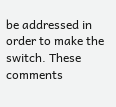be addressed in order to make the switch. These comments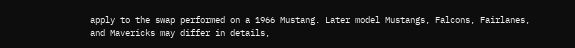apply to the swap performed on a 1966 Mustang. Later model Mustangs, Falcons, Fairlanes, and Mavericks may differ in details,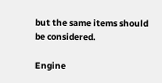but the same items should be considered.

Engine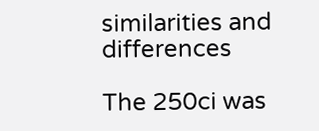similarities and differences

The 250ci was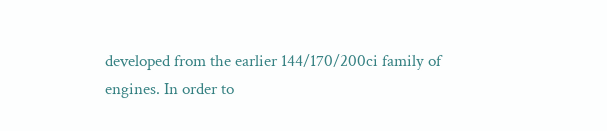developed from the earlier 144/170/200ci family of engines. In order to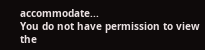accommodate...
You do not have permission to view the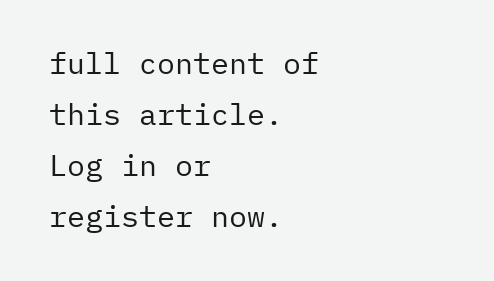full content of this article. Log in or register now.